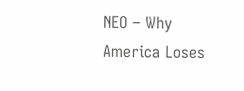NEO – Why America Loses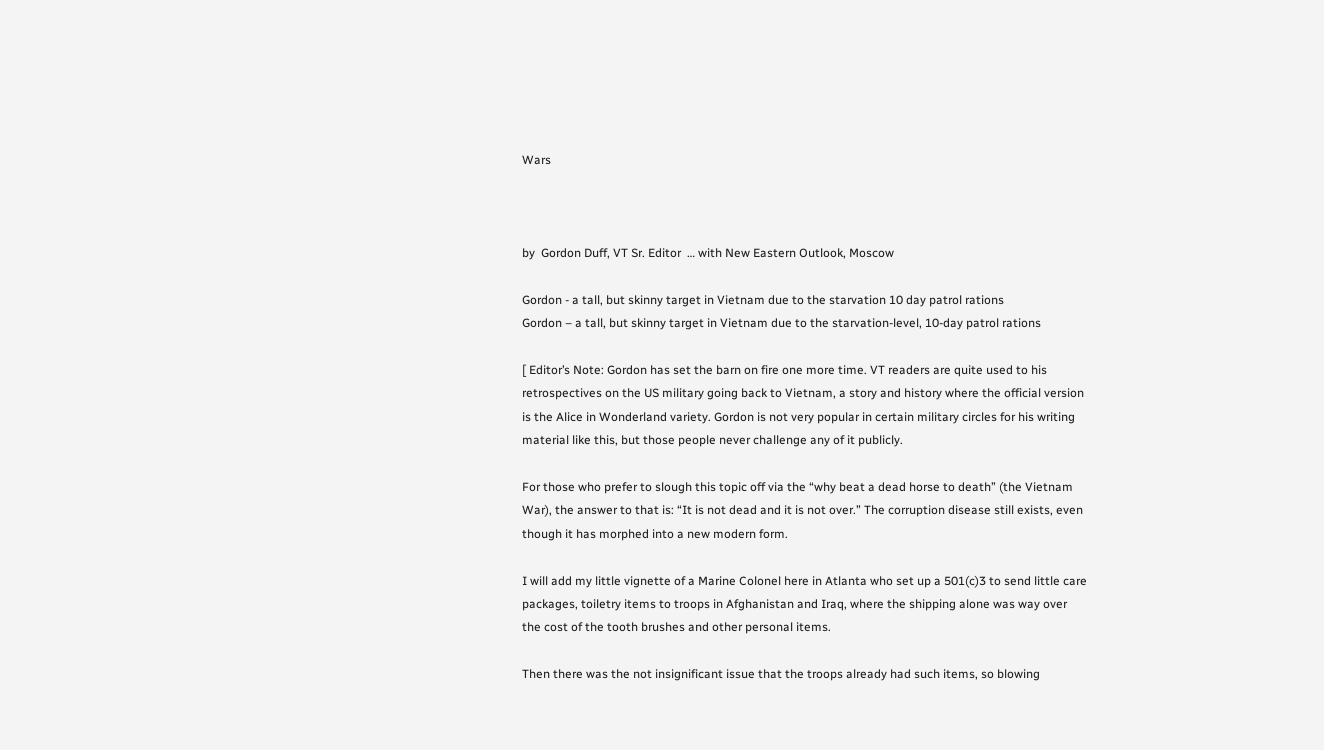Wars



by  Gordon Duff, VT Sr. Editor  … with New Eastern Outlook, Moscow

Gordon - a tall, but skinny target in Vietnam due to the starvation 10 day patrol rations
Gordon – a tall, but skinny target in Vietnam due to the starvation-level, 10-day patrol rations

[ Editor’s Note: Gordon has set the barn on fire one more time. VT readers are quite used to his retrospectives on the US military going back to Vietnam, a story and history where the official version is the Alice in Wonderland variety. Gordon is not very popular in certain military circles for his writing material like this, but those people never challenge any of it publicly.

For those who prefer to slough this topic off via the “why beat a dead horse to death” (the Vietnam War), the answer to that is: “It is not dead and it is not over.” The corruption disease still exists, even though it has morphed into a new modern form.

I will add my little vignette of a Marine Colonel here in Atlanta who set up a 501(c)3 to send little care packages, toiletry items to troops in Afghanistan and Iraq, where the shipping alone was way over the cost of the tooth brushes and other personal items.

Then there was the not insignificant issue that the troops already had such items, so blowing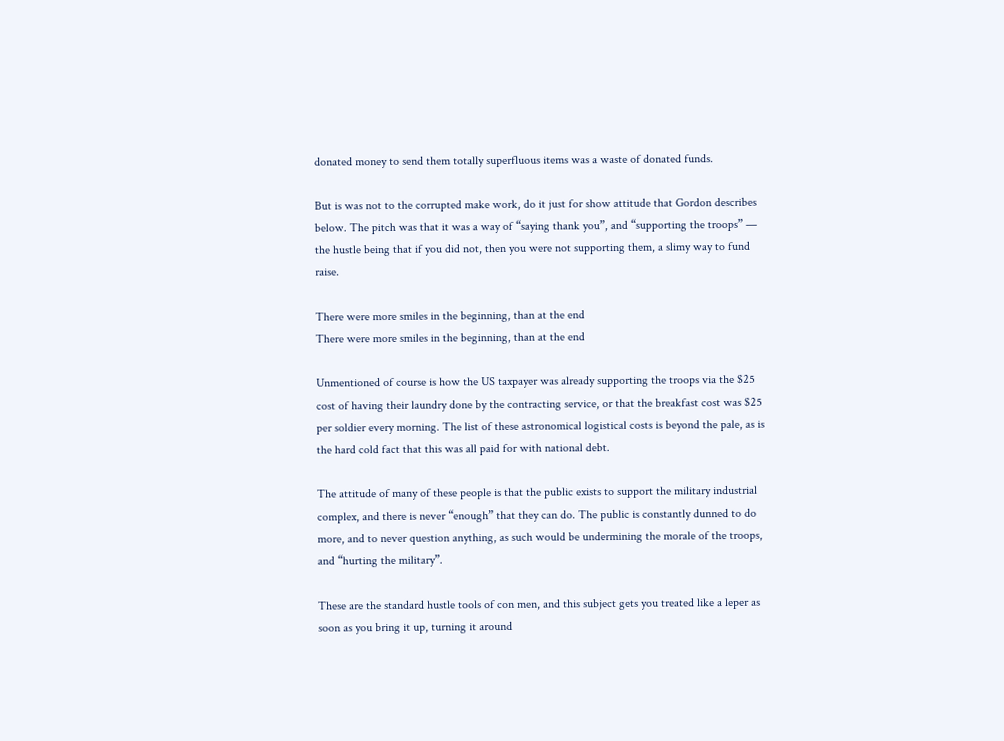donated money to send them totally superfluous items was a waste of donated funds.

But is was not to the corrupted make work, do it just for show attitude that Gordon describes below. The pitch was that it was a way of “saying thank you”, and “supporting the troops” — the hustle being that if you did not, then you were not supporting them, a slimy way to fund raise.

There were more smiles in the beginning, than at the end
There were more smiles in the beginning, than at the end

Unmentioned of course is how the US taxpayer was already supporting the troops via the $25 cost of having their laundry done by the contracting service, or that the breakfast cost was $25 per soldier every morning. The list of these astronomical logistical costs is beyond the pale, as is the hard cold fact that this was all paid for with national debt.

The attitude of many of these people is that the public exists to support the military industrial complex, and there is never “enough” that they can do. The public is constantly dunned to do more, and to never question anything, as such would be undermining the morale of the troops, and “hurting the military”.

These are the standard hustle tools of con men, and this subject gets you treated like a leper as soon as you bring it up, turning it around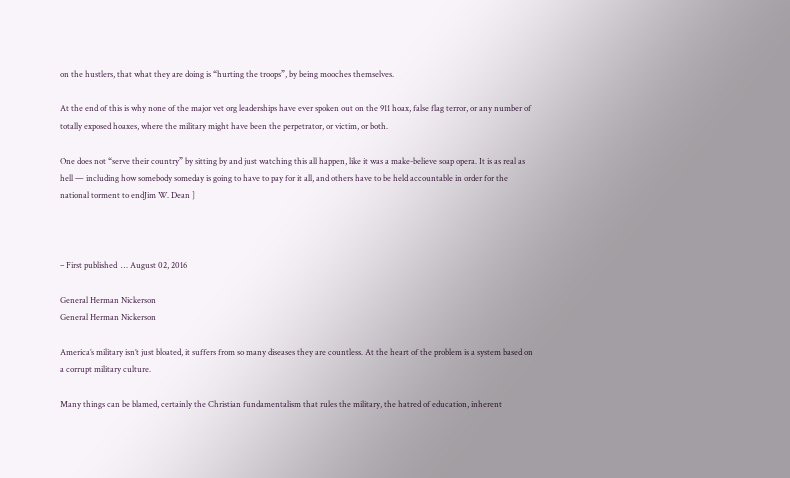on the hustlers, that what they are doing is “hurting the troops”, by being mooches themselves.

At the end of this is why none of the major vet org leaderships have ever spoken out on the 911 hoax, false flag terror, or any number of totally exposed hoaxes, where the military might have been the perpetrator, or victim, or both.

One does not “serve their country” by sitting by and just watching this all happen, like it was a make-believe soap opera. It is as real as hell — including how somebody someday is going to have to pay for it all, and others have to be held accountable in order for the national torment to endJim W. Dean ]



– First published  … August 02, 2016

General Herman Nickerson
General Herman Nickerson

America’s military isn’t just bloated, it suffers from so many diseases they are countless. At the heart of the problem is a system based on a corrupt military culture.

Many things can be blamed, certainly the Christian fundamentalism that rules the military, the hatred of education, inherent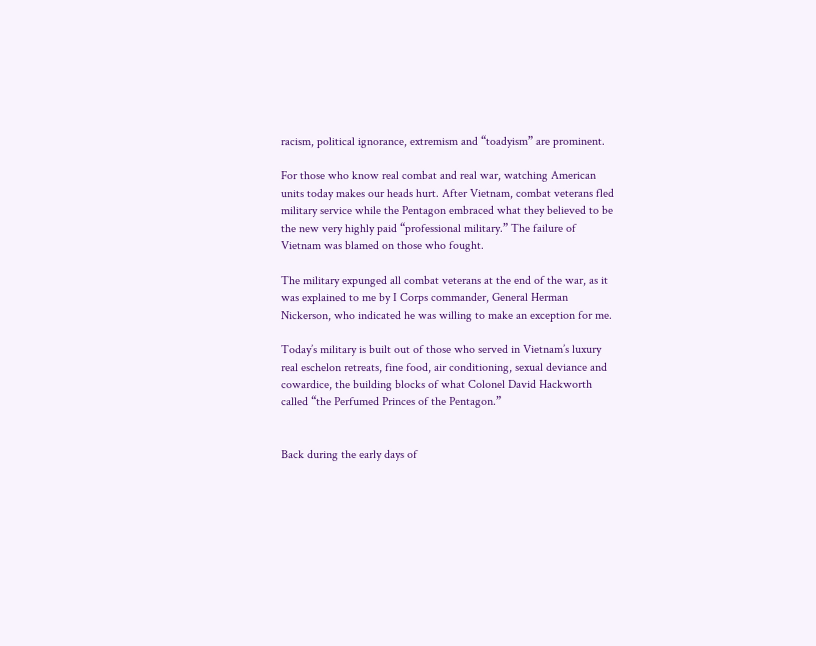racism, political ignorance, extremism and “toadyism” are prominent.

For those who know real combat and real war, watching American units today makes our heads hurt. After Vietnam, combat veterans fled military service while the Pentagon embraced what they believed to be the new very highly paid “professional military.” The failure of Vietnam was blamed on those who fought.

The military expunged all combat veterans at the end of the war, as it was explained to me by I Corps commander, General Herman Nickerson, who indicated he was willing to make an exception for me.

Today’s military is built out of those who served in Vietnam’s luxury real eschelon retreats, fine food, air conditioning, sexual deviance and cowardice, the building blocks of what Colonel David Hackworth called “the Perfumed Princes of the Pentagon.”


Back during the early days of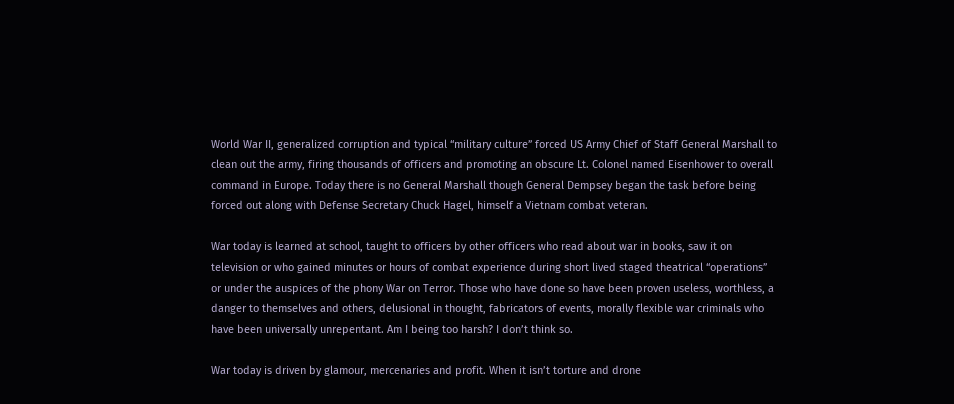World War II, generalized corruption and typical “military culture” forced US Army Chief of Staff General Marshall to clean out the army, firing thousands of officers and promoting an obscure Lt. Colonel named Eisenhower to overall command in Europe. Today there is no General Marshall though General Dempsey began the task before being forced out along with Defense Secretary Chuck Hagel, himself a Vietnam combat veteran.

War today is learned at school, taught to officers by other officers who read about war in books, saw it on television or who gained minutes or hours of combat experience during short lived staged theatrical “operations” or under the auspices of the phony War on Terror. Those who have done so have been proven useless, worthless, a danger to themselves and others, delusional in thought, fabricators of events, morally flexible war criminals who have been universally unrepentant. Am I being too harsh? I don’t think so.

War today is driven by glamour, mercenaries and profit. When it isn’t torture and drone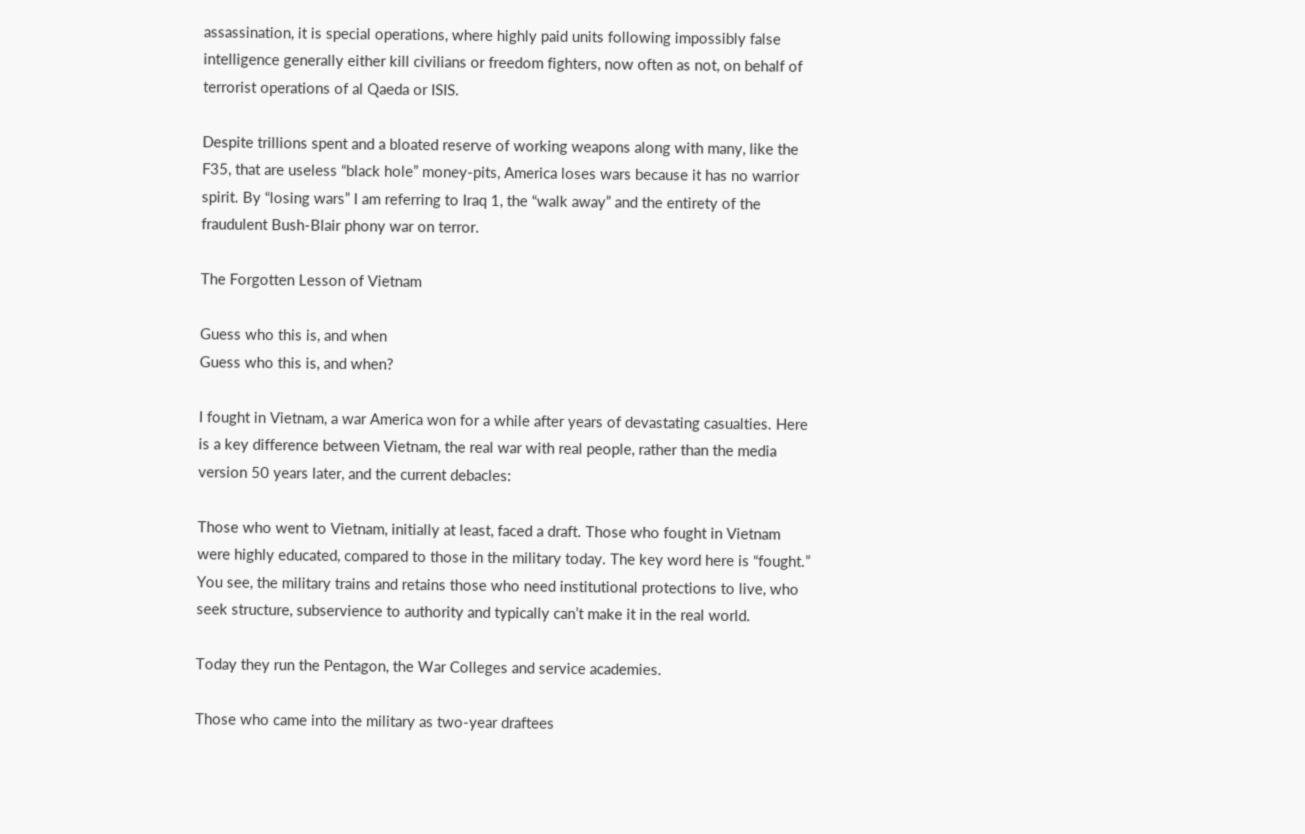assassination, it is special operations, where highly paid units following impossibly false intelligence generally either kill civilians or freedom fighters, now often as not, on behalf of terrorist operations of al Qaeda or ISIS.

Despite trillions spent and a bloated reserve of working weapons along with many, like the F35, that are useless “black hole” money-pits, America loses wars because it has no warrior spirit. By “losing wars” I am referring to Iraq 1, the “walk away” and the entirety of the fraudulent Bush-Blair phony war on terror.

The Forgotten Lesson of Vietnam

Guess who this is, and when
Guess who this is, and when?

I fought in Vietnam, a war America won for a while after years of devastating casualties. Here is a key difference between Vietnam, the real war with real people, rather than the media version 50 years later, and the current debacles:

Those who went to Vietnam, initially at least, faced a draft. Those who fought in Vietnam were highly educated, compared to those in the military today. The key word here is “fought.” You see, the military trains and retains those who need institutional protections to live, who seek structure, subservience to authority and typically can’t make it in the real world.

Today they run the Pentagon, the War Colleges and service academies.

Those who came into the military as two-year draftees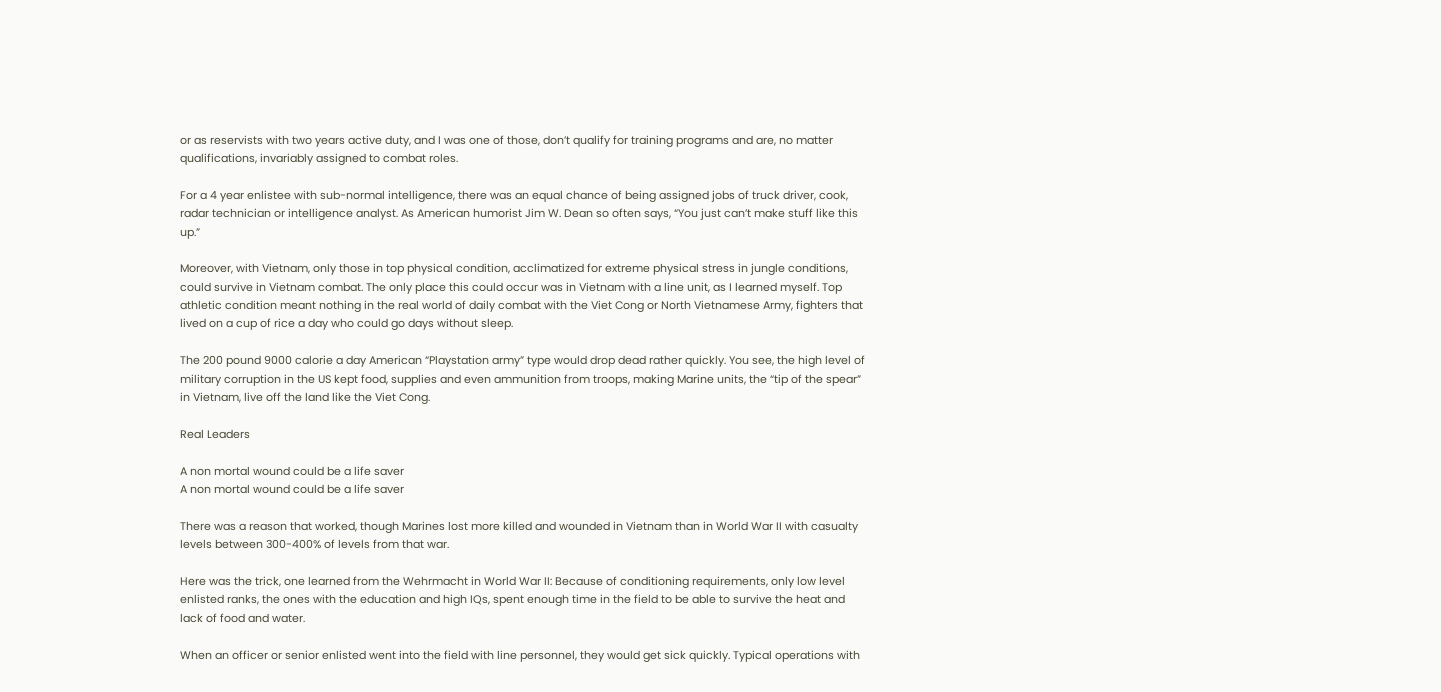or as reservists with two years active duty, and I was one of those, don’t qualify for training programs and are, no matter qualifications, invariably assigned to combat roles.

For a 4 year enlistee with sub-normal intelligence, there was an equal chance of being assigned jobs of truck driver, cook, radar technician or intelligence analyst. As American humorist Jim W. Dean so often says, “You just can’t make stuff like this up.”

Moreover, with Vietnam, only those in top physical condition, acclimatized for extreme physical stress in jungle conditions, could survive in Vietnam combat. The only place this could occur was in Vietnam with a line unit, as I learned myself. Top athletic condition meant nothing in the real world of daily combat with the Viet Cong or North Vietnamese Army, fighters that lived on a cup of rice a day who could go days without sleep.

The 200 pound 9000 calorie a day American “Playstation army” type would drop dead rather quickly. You see, the high level of military corruption in the US kept food, supplies and even ammunition from troops, making Marine units, the “tip of the spear” in Vietnam, live off the land like the Viet Cong.

Real Leaders

A non mortal wound could be a life saver
A non mortal wound could be a life saver

There was a reason that worked, though Marines lost more killed and wounded in Vietnam than in World War II with casualty levels between 300-400% of levels from that war.

Here was the trick, one learned from the Wehrmacht in World War II: Because of conditioning requirements, only low level enlisted ranks, the ones with the education and high IQs, spent enough time in the field to be able to survive the heat and lack of food and water.

When an officer or senior enlisted went into the field with line personnel, they would get sick quickly. Typical operations with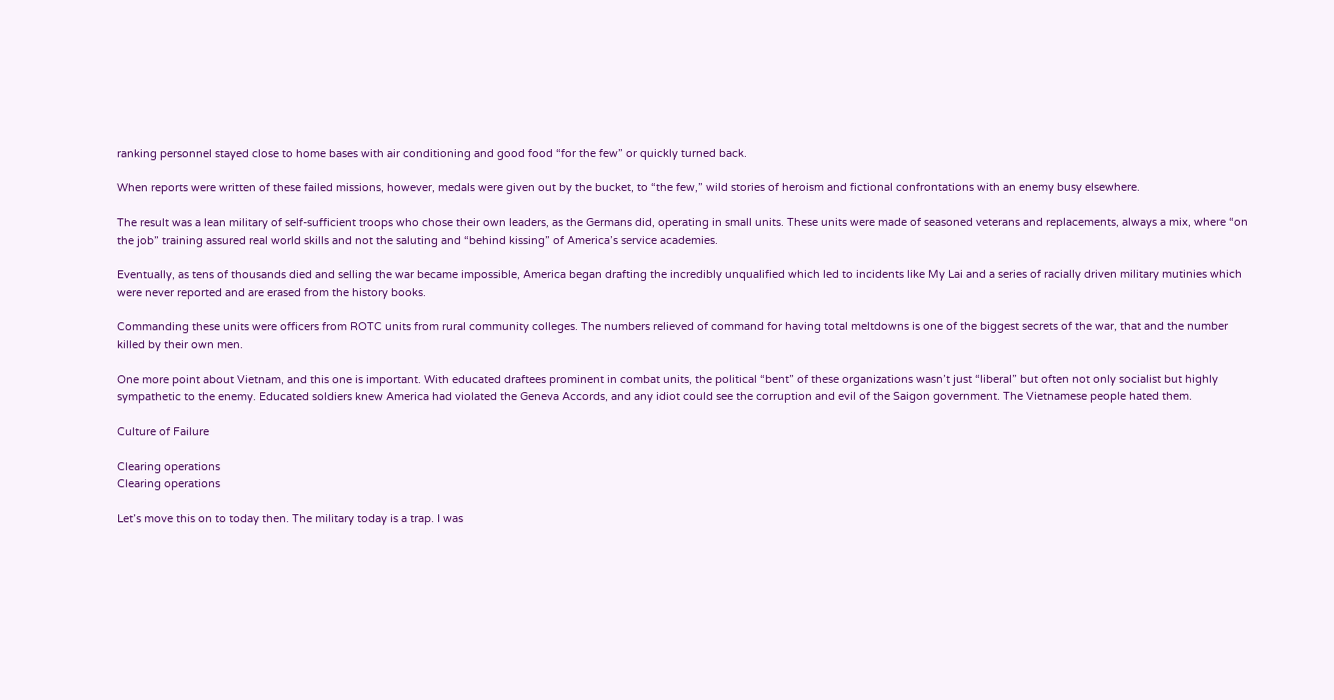ranking personnel stayed close to home bases with air conditioning and good food “for the few” or quickly turned back.

When reports were written of these failed missions, however, medals were given out by the bucket, to “the few,” wild stories of heroism and fictional confrontations with an enemy busy elsewhere.

The result was a lean military of self-sufficient troops who chose their own leaders, as the Germans did, operating in small units. These units were made of seasoned veterans and replacements, always a mix, where “on the job” training assured real world skills and not the saluting and “behind kissing” of America’s service academies.

Eventually, as tens of thousands died and selling the war became impossible, America began drafting the incredibly unqualified which led to incidents like My Lai and a series of racially driven military mutinies which were never reported and are erased from the history books.

Commanding these units were officers from ROTC units from rural community colleges. The numbers relieved of command for having total meltdowns is one of the biggest secrets of the war, that and the number killed by their own men.

One more point about Vietnam, and this one is important. With educated draftees prominent in combat units, the political “bent” of these organizations wasn’t just “liberal” but often not only socialist but highly sympathetic to the enemy. Educated soldiers knew America had violated the Geneva Accords, and any idiot could see the corruption and evil of the Saigon government. The Vietnamese people hated them.

Culture of Failure

Clearing operations
Clearing operations

Let’s move this on to today then. The military today is a trap. I was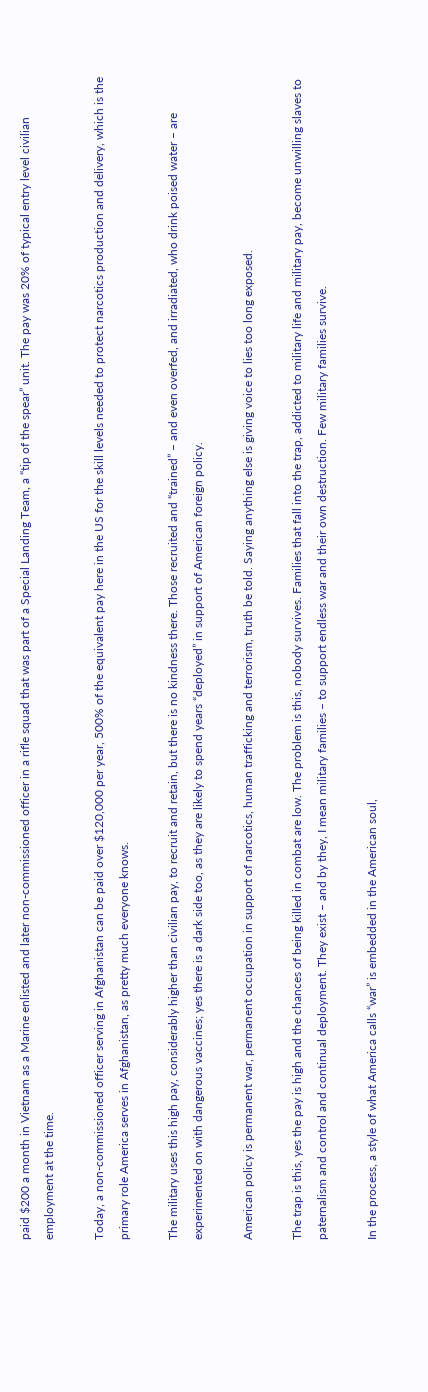paid $200 a month in Vietnam as a Marine enlisted and later non-commissioned officer in a rifle squad that was part of a Special Landing Team, a “tip of the spear” unit. The pay was 20% of typical entry level civilian employment at the time.

Today, a non-commissioned officer serving in Afghanistan can be paid over $120,000 per year, 500% of the equivalent pay here in the US for the skill levels needed to protect narcotics production and delivery, which is the primary role America serves in Afghanistan, as pretty much everyone knows.

The military uses this high pay, considerably higher than civilian pay, to recruit and retain, but there is no kindness there. Those recruited and “trained” – and even overfed, and irradiated, who drink poised water – are experimented on with dangerous vaccines; yes there is a dark side too, as they are likely to spend years “deployed” in support of American foreign policy.

American policy is permanent war, permanent occupation in support of narcotics, human trafficking and terrorism, truth be told. Saying anything else is giving voice to lies too long exposed.

The trap is this, yes the pay is high and the chances of being killed in combat are low. The problem is this, nobody survives. Families that fall into the trap, addicted to military life and military pay, become unwilling slaves to paternalism and control and continual deployment. They exist – and by they, I mean military families – to support endless war and their own destruction. Few military families survive.

In the process, a style of what America calls “war” is embedded in the American soul,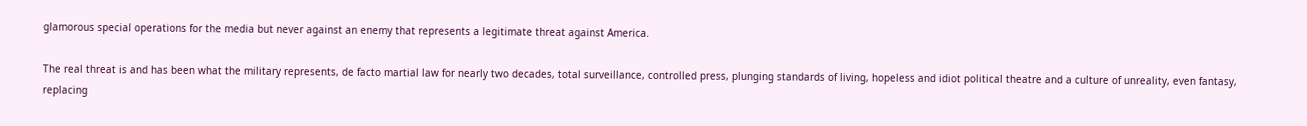glamorous special operations for the media but never against an enemy that represents a legitimate threat against America.

The real threat is and has been what the military represents, de facto martial law for nearly two decades, total surveillance, controlled press, plunging standards of living, hopeless and idiot political theatre and a culture of unreality, even fantasy, replacing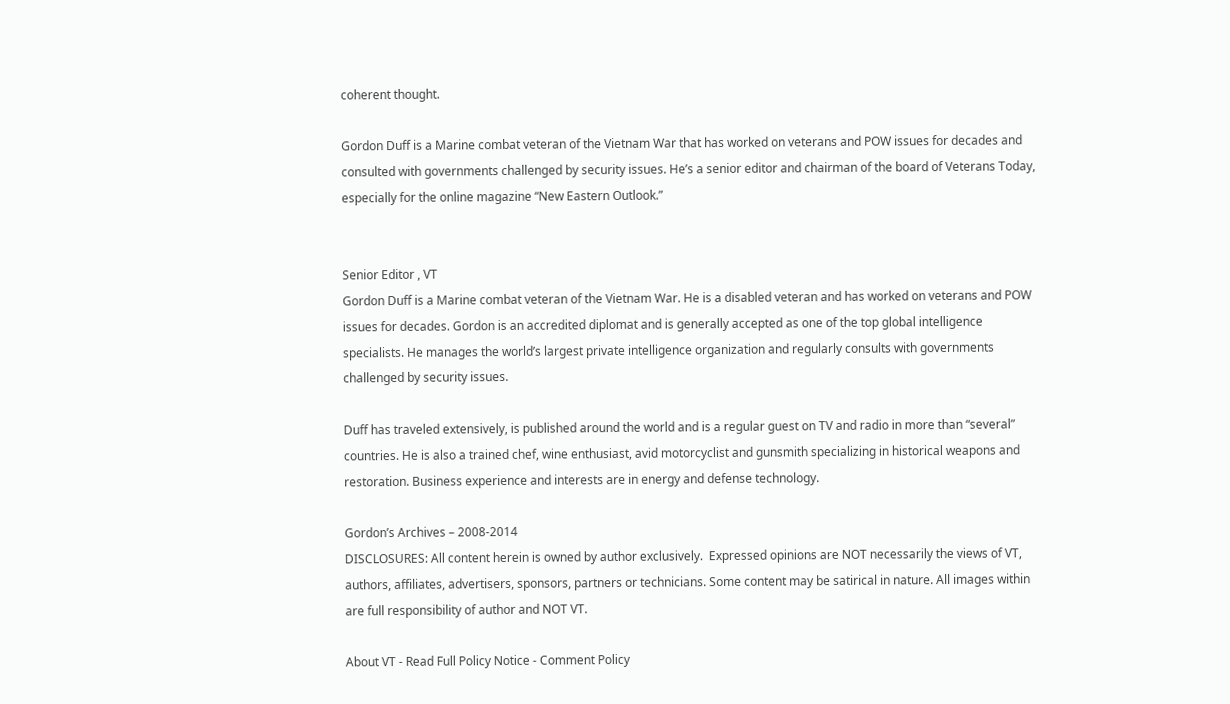coherent thought.

Gordon Duff is a Marine combat veteran of the Vietnam War that has worked on veterans and POW issues for decades and consulted with governments challenged by security issues. He’s a senior editor and chairman of the board of Veterans Today, especially for the online magazine “New Eastern Outlook.”


Senior Editor , VT
Gordon Duff is a Marine combat veteran of the Vietnam War. He is a disabled veteran and has worked on veterans and POW issues for decades. Gordon is an accredited diplomat and is generally accepted as one of the top global intelligence specialists. He manages the world’s largest private intelligence organization and regularly consults with governments challenged by security issues.

Duff has traveled extensively, is published around the world and is a regular guest on TV and radio in more than “several” countries. He is also a trained chef, wine enthusiast, avid motorcyclist and gunsmith specializing in historical weapons and restoration. Business experience and interests are in energy and defense technology.

Gordon’s Archives – 2008-2014
DISCLOSURES: All content herein is owned by author exclusively.  Expressed opinions are NOT necessarily the views of VT, authors, affiliates, advertisers, sponsors, partners or technicians. Some content may be satirical in nature. All images within are full responsibility of author and NOT VT.

About VT - Read Full Policy Notice - Comment Policy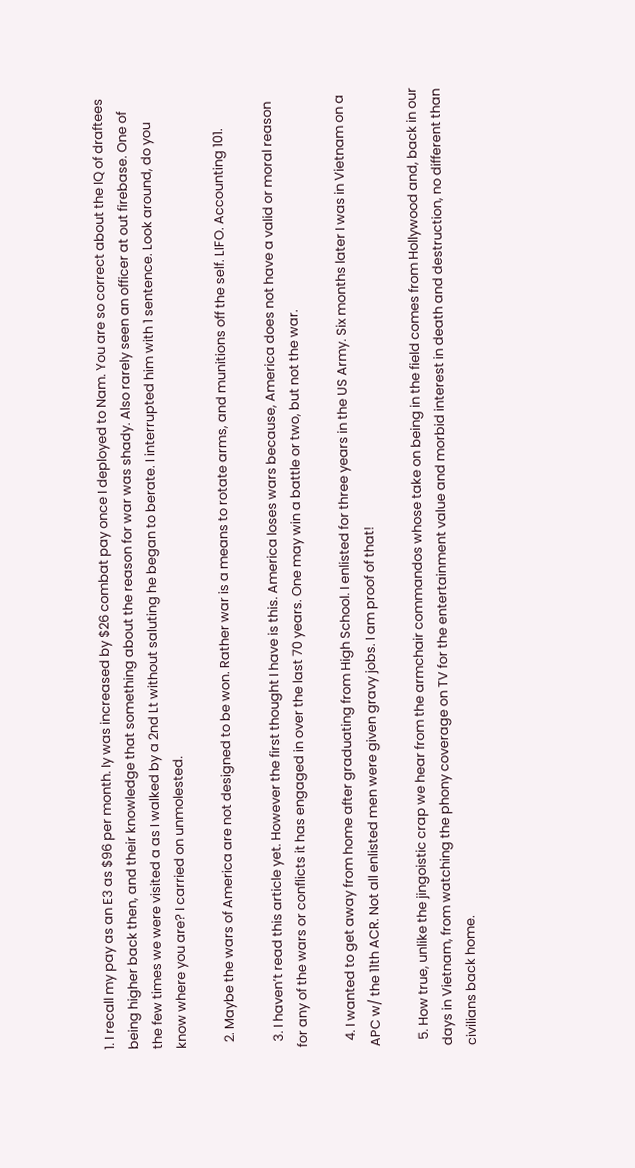1. I recall my pay as an E3 as $96 per month. Iy was increased by $26 combat pay once I deployed to Nam. You are so correct about the IQ of draftees being higher back then, and their knowledge that something about the reason for war was shady. Also rarely seen an officer at out firebase. One of the few times we were visited a as I walked by a 2nd Lt without saluting he began to berate. I interrupted him with 1 sentence. Look around, do you know where you are? I carried on unmolested.

  2. Maybe the wars of America are not designed to be won. Rather war is a means to rotate arms, and munitions off the self. LIFO. Accounting 101.

  3. I haven’t read this article yet. However the first thought I have is this. America loses wars because, America does not have a valid or moral reason for any of the wars or conflicts it has engaged in over the last 70 years. One may win a battle or two, but not the war.

  4. I wanted to get away from home after graduating from High School. I enlisted for three years in the US Army. Six months later I was in Vietnam on a APC w/ the 11th ACR. Not all enlisted men were given gravy jobs. I am proof of that!

  5. How true, unlike the jingoistic crap we hear from the armchair commandos whose take on being in the field comes from Hollywood and, back in our days in Vietnam, from watching the phony coverage on TV for the entertainment value and morbid interest in death and destruction, no different than civilians back home.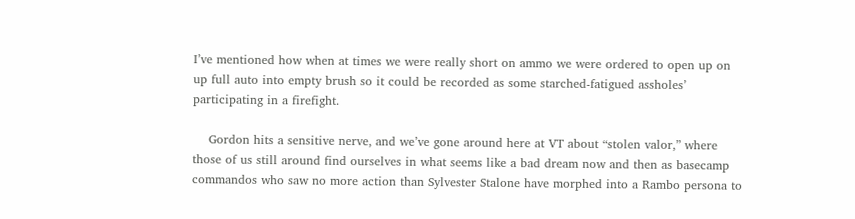I’ve mentioned how when at times we were really short on ammo we were ordered to open up on up full auto into empty brush so it could be recorded as some starched-fatigued assholes’ participating in a firefight.

    Gordon hits a sensitive nerve, and we’ve gone around here at VT about “stolen valor,” where those of us still around find ourselves in what seems like a bad dream now and then as basecamp commandos who saw no more action than Sylvester Stalone have morphed into a Rambo persona to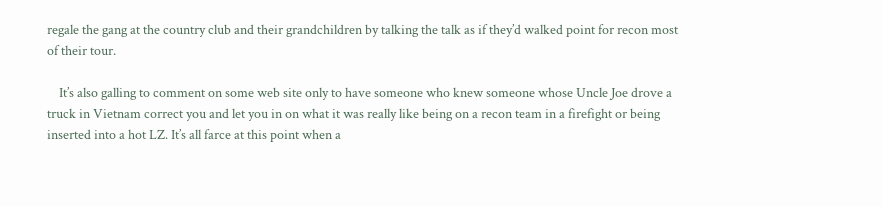regale the gang at the country club and their grandchildren by talking the talk as if they’d walked point for recon most of their tour.

    It’s also galling to comment on some web site only to have someone who knew someone whose Uncle Joe drove a truck in Vietnam correct you and let you in on what it was really like being on a recon team in a firefight or being inserted into a hot LZ. It’s all farce at this point when a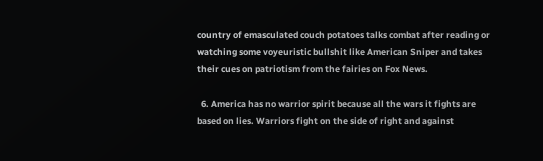country of emasculated couch potatoes talks combat after reading or watching some voyeuristic bullshit like American Sniper and takes their cues on patriotism from the fairies on Fox News.

  6. America has no warrior spirit because all the wars it fights are based on lies. Warriors fight on the side of right and against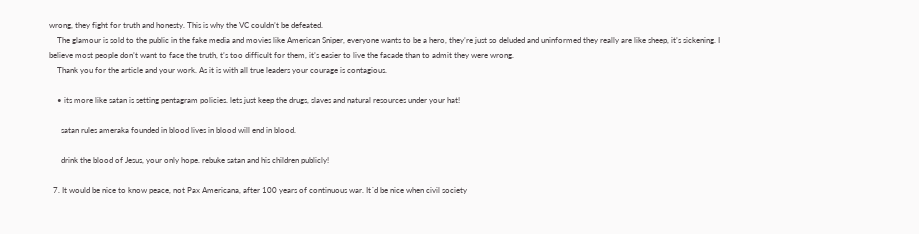wrong, they fight for truth and honesty. This is why the VC couldn’t be defeated.
    The glamour is sold to the public in the fake media and movies like American Sniper, everyone wants to be a hero, they’re just so deluded and uninformed they really are like sheep, it’s sickening. I believe most people don’t want to face the truth, t’s too difficult for them, it’s easier to live the facade than to admit they were wrong.
    Thank you for the article and your work. As it is with all true leaders your courage is contagious.

    • its more like satan is setting pentagram policies. lets just keep the drugs, slaves and natural resources under your hat!

      satan rules ameraka founded in blood lives in blood will end in blood.

      drink the blood of Jesus, your only hope. rebuke satan and his children publicly!

  7. It would be nice to know peace, not Pax Americana, after 100 years of continuous war. It´d be nice when civil society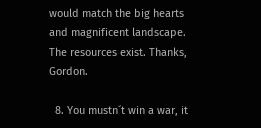would match the big hearts and magnificent landscape. The resources exist. Thanks, Gordon.

  8. You mustn´t win a war, it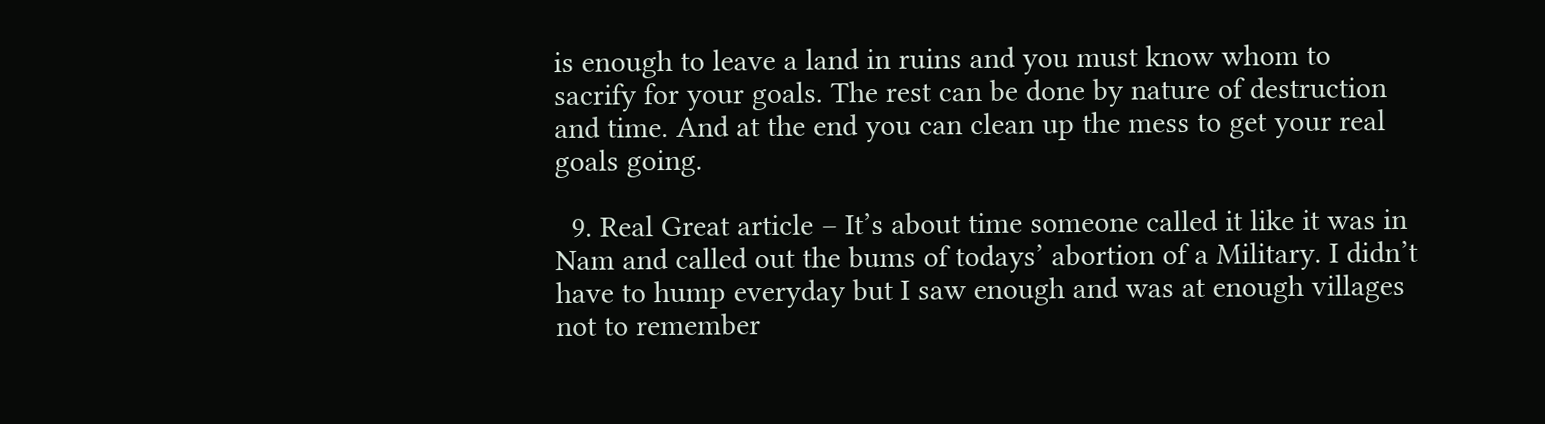is enough to leave a land in ruins and you must know whom to sacrify for your goals. The rest can be done by nature of destruction and time. And at the end you can clean up the mess to get your real goals going.

  9. Real Great article – It’s about time someone called it like it was in Nam and called out the bums of todays’ abortion of a Military. I didn’t have to hump everyday but I saw enough and was at enough villages not to remember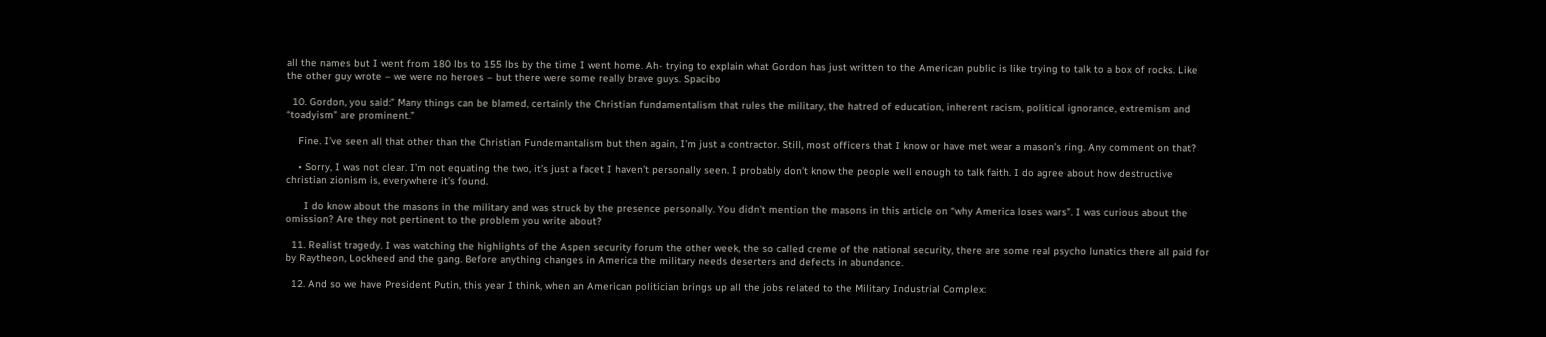all the names but I went from 180 lbs to 155 lbs by the time I went home. Ah- trying to explain what Gordon has just written to the American public is like trying to talk to a box of rocks. Like the other guy wrote – we were no heroes – but there were some really brave guys. Spacibo

  10. Gordon, you said:” Many things can be blamed, certainly the Christian fundamentalism that rules the military, the hatred of education, inherent racism, political ignorance, extremism and “toadyism” are prominent.”

    Fine. I’ve seen all that other than the Christian Fundemantalism but then again, I’m just a contractor. Still, most officers that I know or have met wear a mason’s ring. Any comment on that?

    • Sorry, I was not clear. I’m not equating the two, it’s just a facet I haven’t personally seen. I probably don’t know the people well enough to talk faith. I do agree about how destructive christian zionism is, everywhere it’s found.

      I do know about the masons in the military and was struck by the presence personally. You didn’t mention the masons in this article on “why America loses wars”. I was curious about the omission? Are they not pertinent to the problem you write about?

  11. Realist tragedy. I was watching the highlights of the Aspen security forum the other week, the so called creme of the national security, there are some real psycho lunatics there all paid for by Raytheon, Lockheed and the gang. Before anything changes in America the military needs deserters and defects in abundance.

  12. And so we have President Putin, this year I think, when an American politician brings up all the jobs related to the Military Industrial Complex: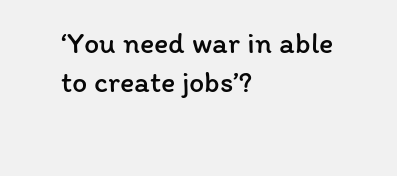‘You need war in able to create jobs’?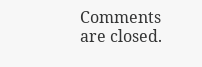Comments are closed.